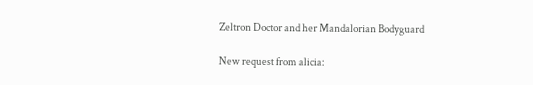Zeltron Doctor and her Mandalorian Bodyguard

New request from alicia: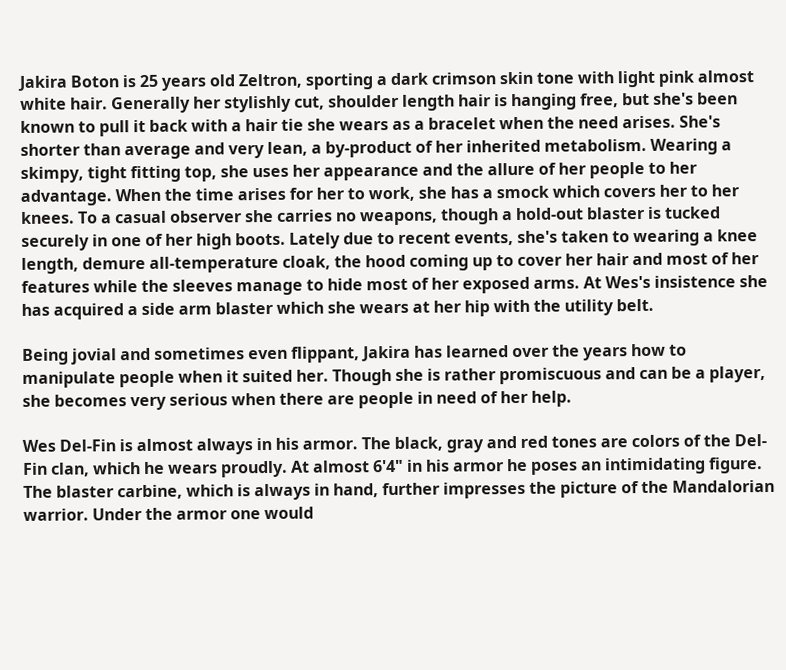Jakira Boton is 25 years old Zeltron, sporting a dark crimson skin tone with light pink almost white hair. Generally her stylishly cut, shoulder length hair is hanging free, but she's been known to pull it back with a hair tie she wears as a bracelet when the need arises. She's shorter than average and very lean, a by-product of her inherited metabolism. Wearing a skimpy, tight fitting top, she uses her appearance and the allure of her people to her advantage. When the time arises for her to work, she has a smock which covers her to her knees. To a casual observer she carries no weapons, though a hold-out blaster is tucked securely in one of her high boots. Lately due to recent events, she's taken to wearing a knee length, demure all-temperature cloak, the hood coming up to cover her hair and most of her features while the sleeves manage to hide most of her exposed arms. At Wes's insistence she has acquired a side arm blaster which she wears at her hip with the utility belt.

Being jovial and sometimes even flippant, Jakira has learned over the years how to manipulate people when it suited her. Though she is rather promiscuous and can be a player, she becomes very serious when there are people in need of her help.

Wes Del-Fin is almost always in his armor. The black, gray and red tones are colors of the Del-Fin clan, which he wears proudly. At almost 6'4" in his armor he poses an intimidating figure. The blaster carbine, which is always in hand, further impresses the picture of the Mandalorian warrior. Under the armor one would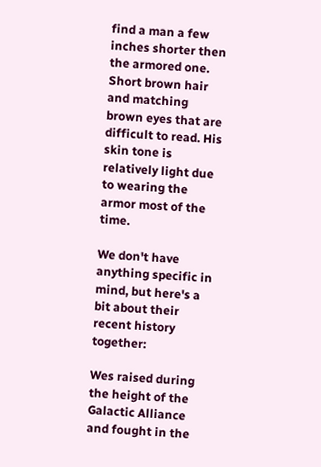find a man a few inches shorter then the armored one. Short brown hair and matching brown eyes that are difficult to read. His skin tone is relatively light due to wearing the armor most of the time.

We don't have anything specific in mind, but here's a bit about their recent history together:

Wes raised during the height of the Galactic Alliance and fought in the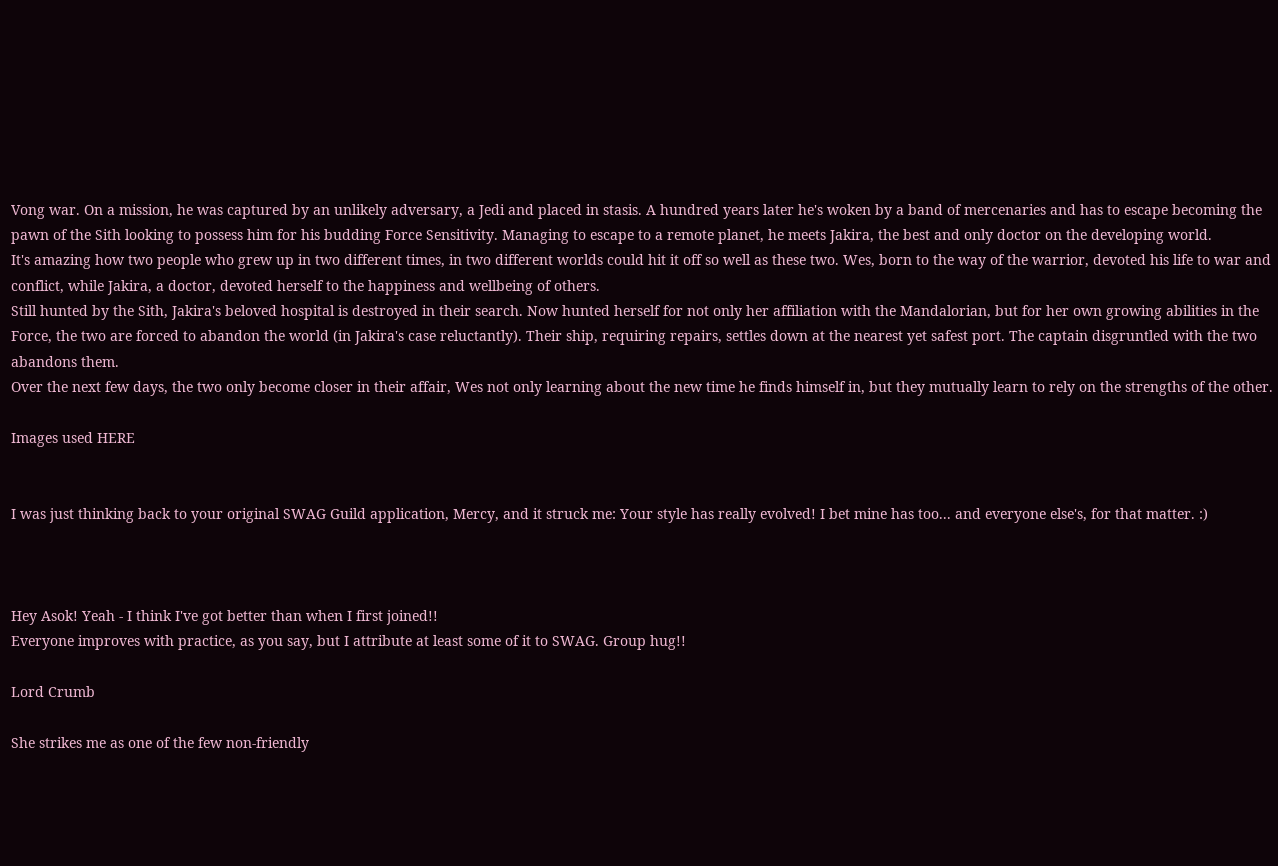Vong war. On a mission, he was captured by an unlikely adversary, a Jedi and placed in stasis. A hundred years later he's woken by a band of mercenaries and has to escape becoming the pawn of the Sith looking to possess him for his budding Force Sensitivity. Managing to escape to a remote planet, he meets Jakira, the best and only doctor on the developing world.
It's amazing how two people who grew up in two different times, in two different worlds could hit it off so well as these two. Wes, born to the way of the warrior, devoted his life to war and conflict, while Jakira, a doctor, devoted herself to the happiness and wellbeing of others.
Still hunted by the Sith, Jakira's beloved hospital is destroyed in their search. Now hunted herself for not only her affiliation with the Mandalorian, but for her own growing abilities in the Force, the two are forced to abandon the world (in Jakira's case reluctantly). Their ship, requiring repairs, settles down at the nearest yet safest port. The captain disgruntled with the two abandons them.
Over the next few days, the two only become closer in their affair, Wes not only learning about the new time he finds himself in, but they mutually learn to rely on the strengths of the other.

Images used HERE


I was just thinking back to your original SWAG Guild application, Mercy, and it struck me: Your style has really evolved! I bet mine has too... and everyone else's, for that matter. :)



Hey Asok! Yeah - I think I've got better than when I first joined!!
Everyone improves with practice, as you say, but I attribute at least some of it to SWAG. Group hug!!

Lord Crumb

She strikes me as one of the few non-friendly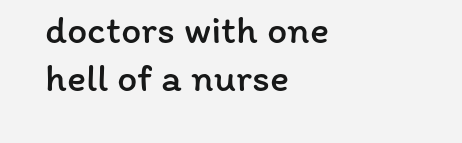doctors with one hell of a nurse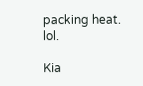packing heat. lol.

Kia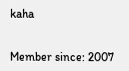kaha


Member since: 2007